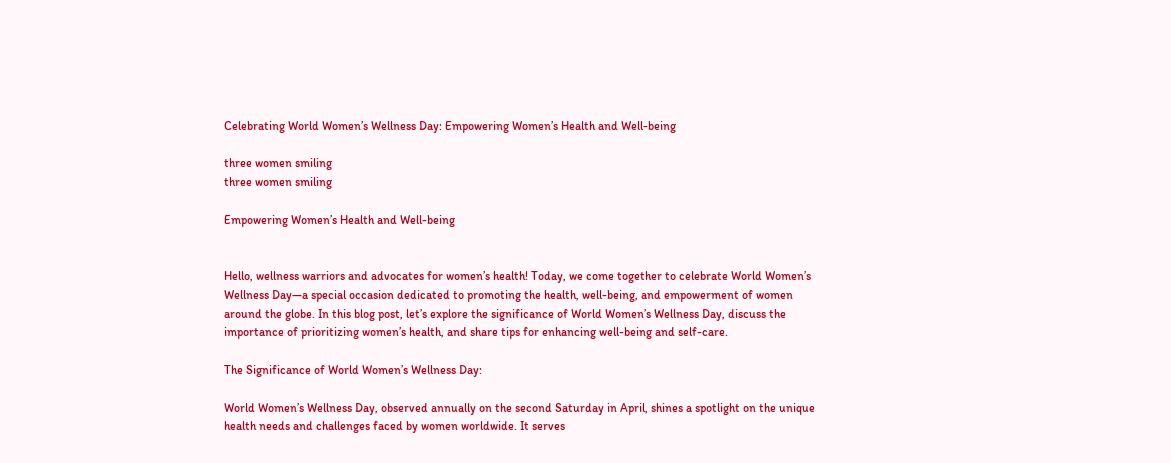Celebrating World Women’s Wellness Day: Empowering Women’s Health and Well-being

three women smiling
three women smiling

Empowering Women’s Health and Well-being


Hello, wellness warriors and advocates for women’s health! Today, we come together to celebrate World Women’s Wellness Day—a special occasion dedicated to promoting the health, well-being, and empowerment of women around the globe. In this blog post, let’s explore the significance of World Women’s Wellness Day, discuss the importance of prioritizing women’s health, and share tips for enhancing well-being and self-care.

The Significance of World Women’s Wellness Day:

World Women’s Wellness Day, observed annually on the second Saturday in April, shines a spotlight on the unique health needs and challenges faced by women worldwide. It serves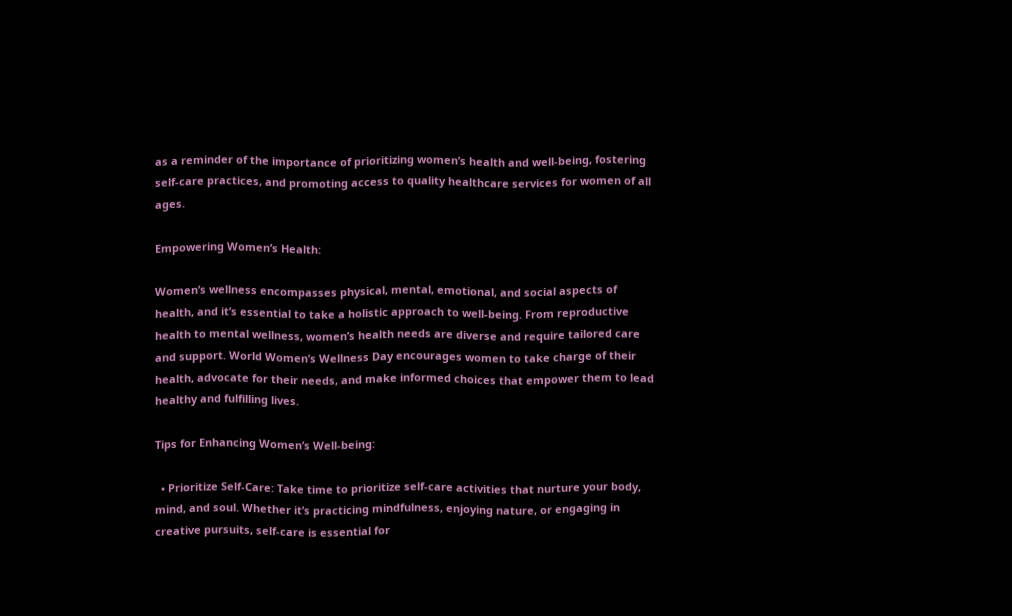as a reminder of the importance of prioritizing women’s health and well-being, fostering self-care practices, and promoting access to quality healthcare services for women of all ages.

Empowering Women’s Health:

Women’s wellness encompasses physical, mental, emotional, and social aspects of health, and it’s essential to take a holistic approach to well-being. From reproductive health to mental wellness, women’s health needs are diverse and require tailored care and support. World Women’s Wellness Day encourages women to take charge of their health, advocate for their needs, and make informed choices that empower them to lead healthy and fulfilling lives.

Tips for Enhancing Women’s Well-being:

  • Prioritize Self-Care: Take time to prioritize self-care activities that nurture your body, mind, and soul. Whether it’s practicing mindfulness, enjoying nature, or engaging in creative pursuits, self-care is essential for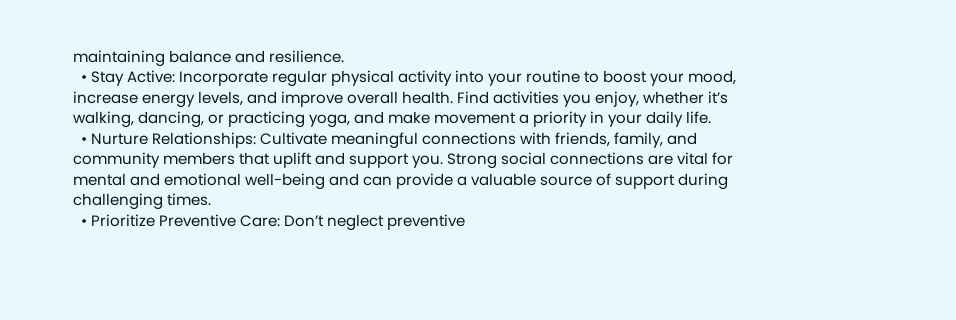maintaining balance and resilience.
  • Stay Active: Incorporate regular physical activity into your routine to boost your mood, increase energy levels, and improve overall health. Find activities you enjoy, whether it’s walking, dancing, or practicing yoga, and make movement a priority in your daily life.
  • Nurture Relationships: Cultivate meaningful connections with friends, family, and community members that uplift and support you. Strong social connections are vital for mental and emotional well-being and can provide a valuable source of support during challenging times.
  • Prioritize Preventive Care: Don’t neglect preventive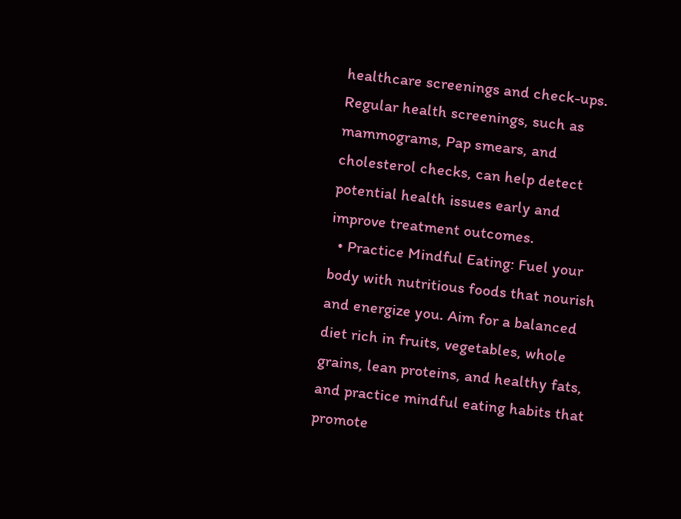healthcare screenings and check-ups. Regular health screenings, such as mammograms, Pap smears, and cholesterol checks, can help detect potential health issues early and improve treatment outcomes.
  • Practice Mindful Eating: Fuel your body with nutritious foods that nourish and energize you. Aim for a balanced diet rich in fruits, vegetables, whole grains, lean proteins, and healthy fats, and practice mindful eating habits that promote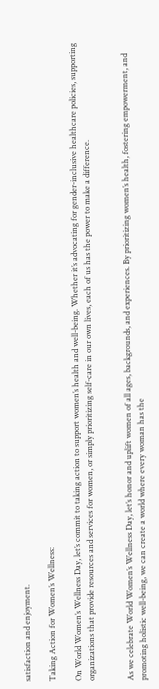satisfaction and enjoyment.

Taking Action for Women’s Wellness:

On World Women’s Wellness Day, let’s commit to taking action to support women’s health and well-being. Whether it’s advocating for gender-inclusive healthcare policies, supporting organizations that provide resources and services for women, or simply prioritizing self-care in our own lives, each of us has the power to make a difference.


As we celebrate World Women’s Wellness Day, let’s honor and uplift women of all ages, backgrounds, and experiences. By prioritizing women’s health, fostering empowerment, and promoting holistic well-being, we can create a world where every woman has the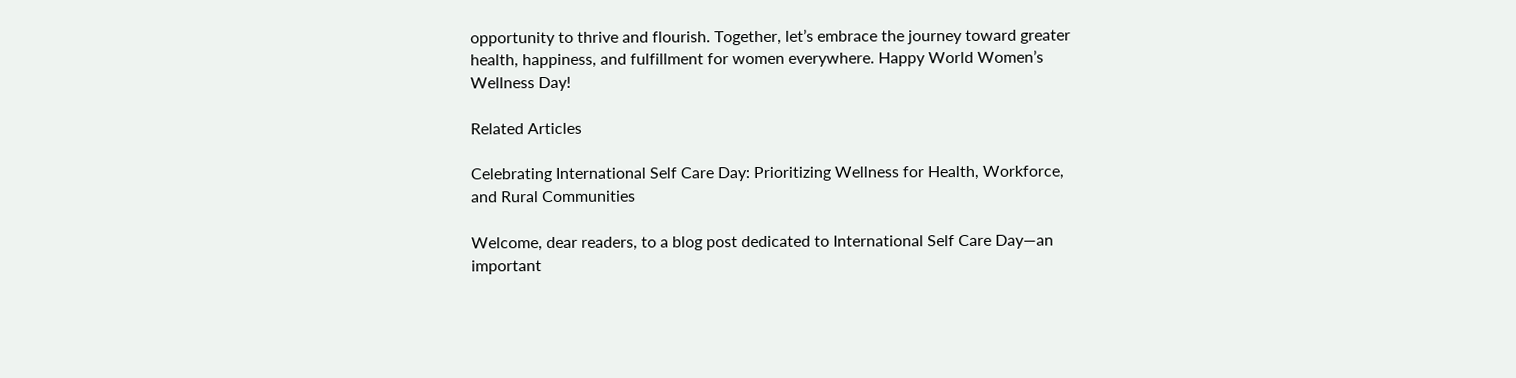opportunity to thrive and flourish. Together, let’s embrace the journey toward greater health, happiness, and fulfillment for women everywhere. Happy World Women’s Wellness Day!

Related Articles

Celebrating International Self Care Day: Prioritizing Wellness for Health, Workforce, and Rural Communities

Welcome, dear readers, to a blog post dedicated to International Self Care Day—an important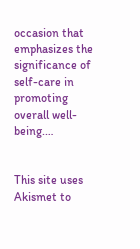occasion that emphasizes the significance of self-care in promoting overall well-being.…


This site uses Akismet to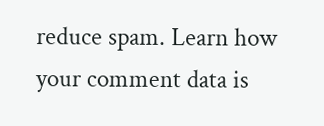reduce spam. Learn how your comment data is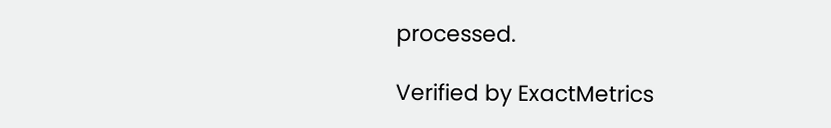processed.

Verified by ExactMetrics